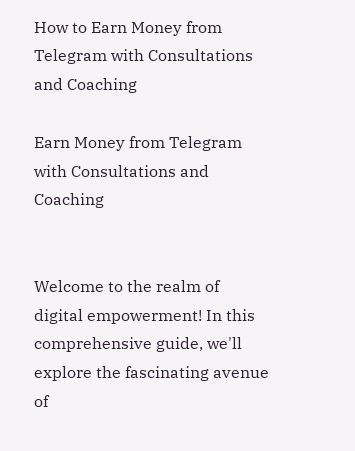How to Earn Money from Telegram with Consultations and Coaching

Earn Money from Telegram with Consultations and Coaching


Welcome to the realm of digital empowerment! In this comprehensive guide, we'll explore the fascinating avenue of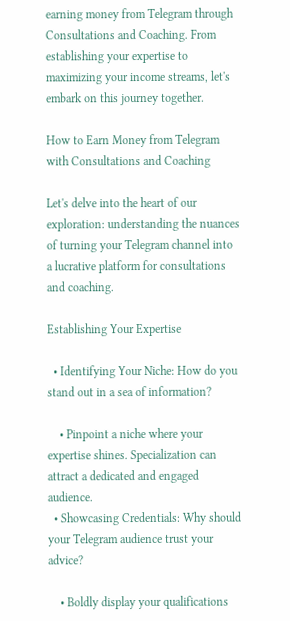earning money from Telegram through Consultations and Coaching. From establishing your expertise to maximizing your income streams, let's embark on this journey together.

How to Earn Money from Telegram with Consultations and Coaching

Let's delve into the heart of our exploration: understanding the nuances of turning your Telegram channel into a lucrative platform for consultations and coaching.

Establishing Your Expertise

  • Identifying Your Niche: How do you stand out in a sea of information?

    • Pinpoint a niche where your expertise shines. Specialization can attract a dedicated and engaged audience.
  • Showcasing Credentials: Why should your Telegram audience trust your advice?

    • Boldly display your qualifications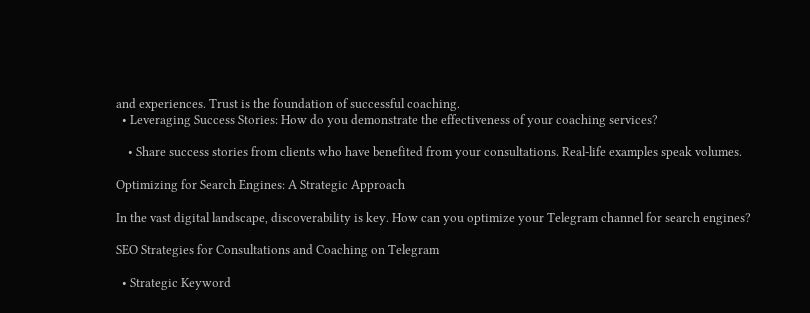and experiences. Trust is the foundation of successful coaching.
  • Leveraging Success Stories: How do you demonstrate the effectiveness of your coaching services?

    • Share success stories from clients who have benefited from your consultations. Real-life examples speak volumes.

Optimizing for Search Engines: A Strategic Approach

In the vast digital landscape, discoverability is key. How can you optimize your Telegram channel for search engines?

SEO Strategies for Consultations and Coaching on Telegram

  • Strategic Keyword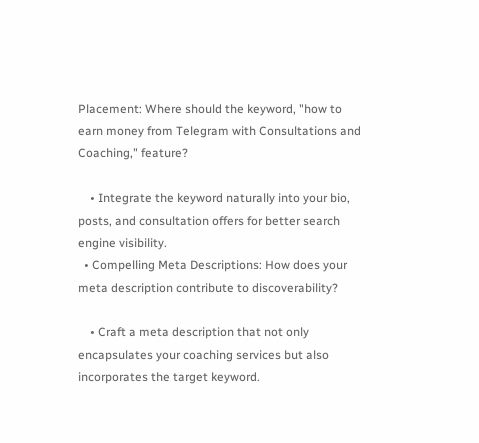Placement: Where should the keyword, "how to earn money from Telegram with Consultations and Coaching," feature?

    • Integrate the keyword naturally into your bio, posts, and consultation offers for better search engine visibility.
  • Compelling Meta Descriptions: How does your meta description contribute to discoverability?

    • Craft a meta description that not only encapsulates your coaching services but also incorporates the target keyword.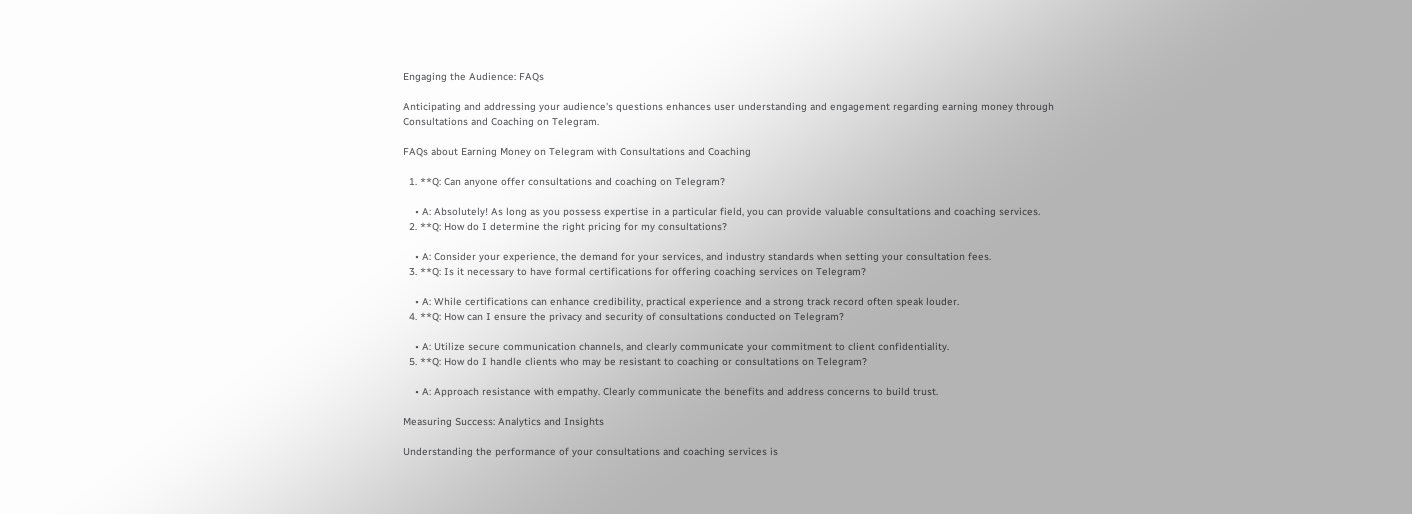Engaging the Audience: FAQs

Anticipating and addressing your audience's questions enhances user understanding and engagement regarding earning money through Consultations and Coaching on Telegram.

FAQs about Earning Money on Telegram with Consultations and Coaching

  1. **Q: Can anyone offer consultations and coaching on Telegram?

    • A: Absolutely! As long as you possess expertise in a particular field, you can provide valuable consultations and coaching services.
  2. **Q: How do I determine the right pricing for my consultations?

    • A: Consider your experience, the demand for your services, and industry standards when setting your consultation fees.
  3. **Q: Is it necessary to have formal certifications for offering coaching services on Telegram?

    • A: While certifications can enhance credibility, practical experience and a strong track record often speak louder.
  4. **Q: How can I ensure the privacy and security of consultations conducted on Telegram?

    • A: Utilize secure communication channels, and clearly communicate your commitment to client confidentiality.
  5. **Q: How do I handle clients who may be resistant to coaching or consultations on Telegram?

    • A: Approach resistance with empathy. Clearly communicate the benefits and address concerns to build trust.

Measuring Success: Analytics and Insights

Understanding the performance of your consultations and coaching services is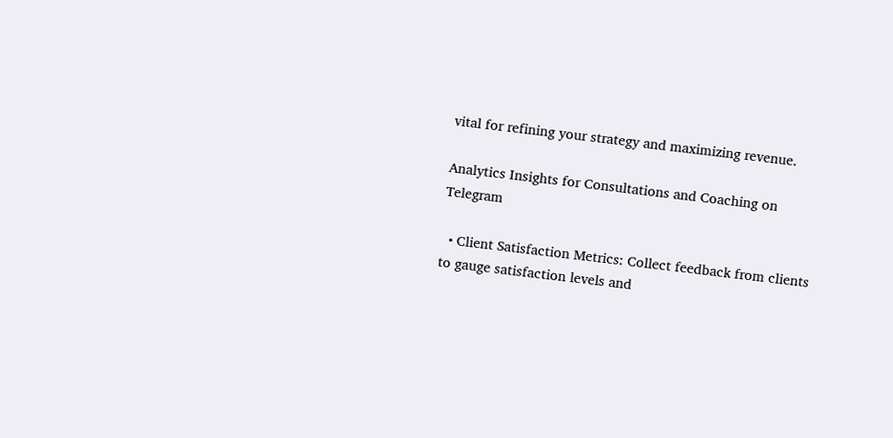vital for refining your strategy and maximizing revenue.

Analytics Insights for Consultations and Coaching on Telegram

  • Client Satisfaction Metrics: Collect feedback from clients to gauge satisfaction levels and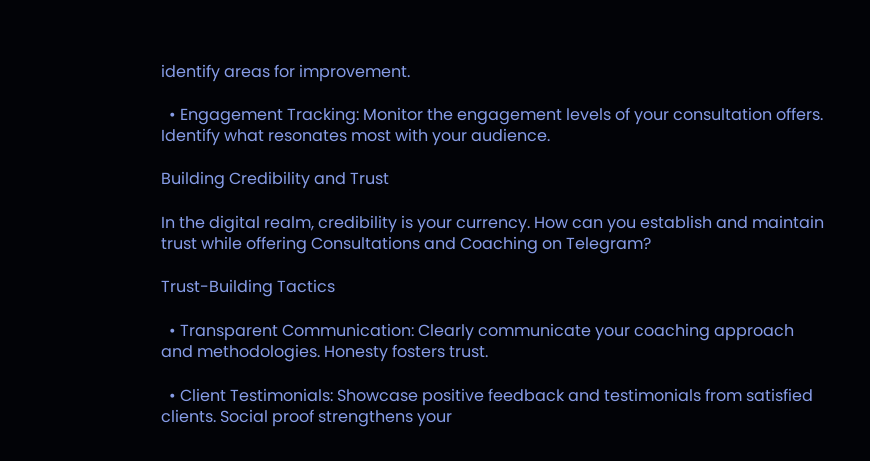identify areas for improvement.

  • Engagement Tracking: Monitor the engagement levels of your consultation offers. Identify what resonates most with your audience.

Building Credibility and Trust

In the digital realm, credibility is your currency. How can you establish and maintain trust while offering Consultations and Coaching on Telegram?

Trust-Building Tactics

  • Transparent Communication: Clearly communicate your coaching approach and methodologies. Honesty fosters trust.

  • Client Testimonials: Showcase positive feedback and testimonials from satisfied clients. Social proof strengthens your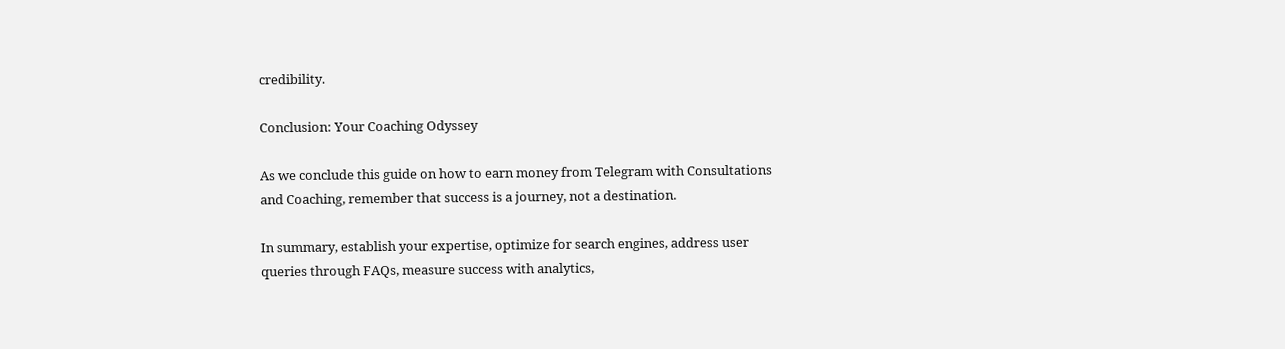credibility.

Conclusion: Your Coaching Odyssey

As we conclude this guide on how to earn money from Telegram with Consultations and Coaching, remember that success is a journey, not a destination.

In summary, establish your expertise, optimize for search engines, address user queries through FAQs, measure success with analytics,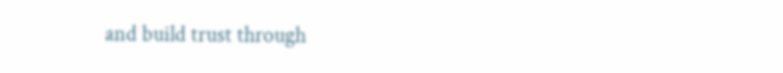and build trust through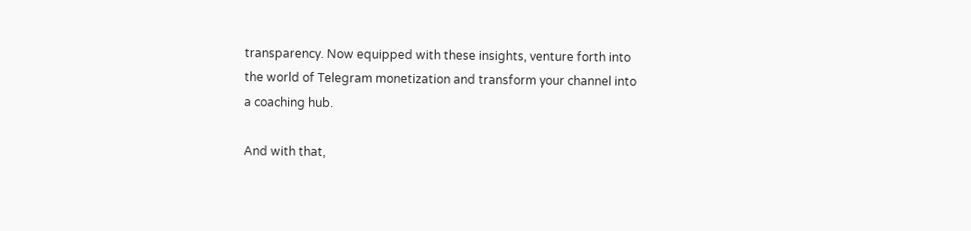transparency. Now equipped with these insights, venture forth into the world of Telegram monetization and transform your channel into a coaching hub.

And with that,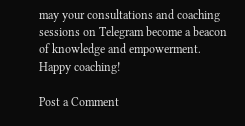may your consultations and coaching sessions on Telegram become a beacon of knowledge and empowerment. Happy coaching!

Post a Comment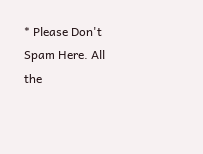* Please Don't Spam Here. All the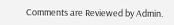Comments are Reviewed by Admin.